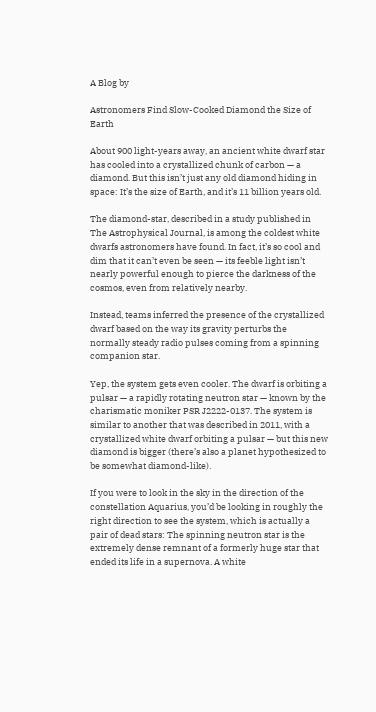A Blog by

Astronomers Find Slow-Cooked Diamond the Size of Earth

About 900 light-years away, an ancient white dwarf star has cooled into a crystallized chunk of carbon — a diamond. But this isn’t just any old diamond hiding in space: It’s the size of Earth, and it’s 11 billion years old.

The diamond-star, described in a study published in The Astrophysical Journal, is among the coldest white dwarfs astronomers have found. In fact, it’s so cool and dim that it can’t even be seen — its feeble light isn’t nearly powerful enough to pierce the darkness of the cosmos, even from relatively nearby.

Instead, teams inferred the presence of the crystallized dwarf based on the way its gravity perturbs the normally steady radio pulses coming from a spinning companion star.

Yep, the system gets even cooler. The dwarf is orbiting a pulsar — a rapidly rotating neutron star — known by the charismatic moniker PSR J2222-0137. The system is similar to another that was described in 2011, with a crystallized white dwarf orbiting a pulsar — but this new diamond is bigger (there’s also a planet hypothesized to be somewhat diamond-like).

If you were to look in the sky in the direction of the constellation Aquarius, you’d be looking in roughly the right direction to see the system, which is actually a pair of dead stars: The spinning neutron star is the extremely dense remnant of a formerly huge star that ended its life in a supernova. A white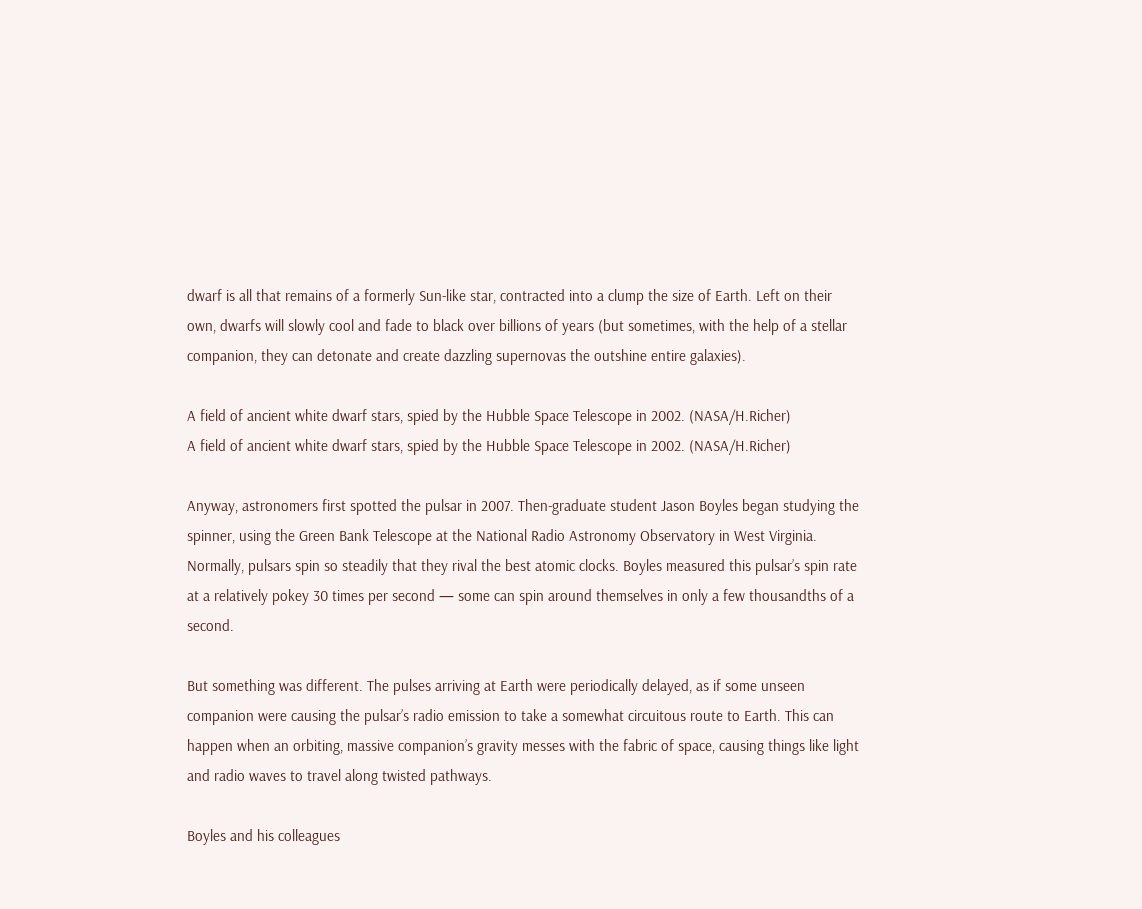dwarf is all that remains of a formerly Sun-like star, contracted into a clump the size of Earth. Left on their own, dwarfs will slowly cool and fade to black over billions of years (but sometimes, with the help of a stellar companion, they can detonate and create dazzling supernovas the outshine entire galaxies).

A field of ancient white dwarf stars, spied by the Hubble Space Telescope in 2002. (NASA/H.Richer)
A field of ancient white dwarf stars, spied by the Hubble Space Telescope in 2002. (NASA/H.Richer)

Anyway, astronomers first spotted the pulsar in 2007. Then-graduate student Jason Boyles began studying the spinner, using the Green Bank Telescope at the National Radio Astronomy Observatory in West Virginia. Normally, pulsars spin so steadily that they rival the best atomic clocks. Boyles measured this pulsar’s spin rate at a relatively pokey 30 times per second — some can spin around themselves in only a few thousandths of a second.

But something was different. The pulses arriving at Earth were periodically delayed, as if some unseen companion were causing the pulsar’s radio emission to take a somewhat circuitous route to Earth. This can happen when an orbiting, massive companion’s gravity messes with the fabric of space, causing things like light and radio waves to travel along twisted pathways.

Boyles and his colleagues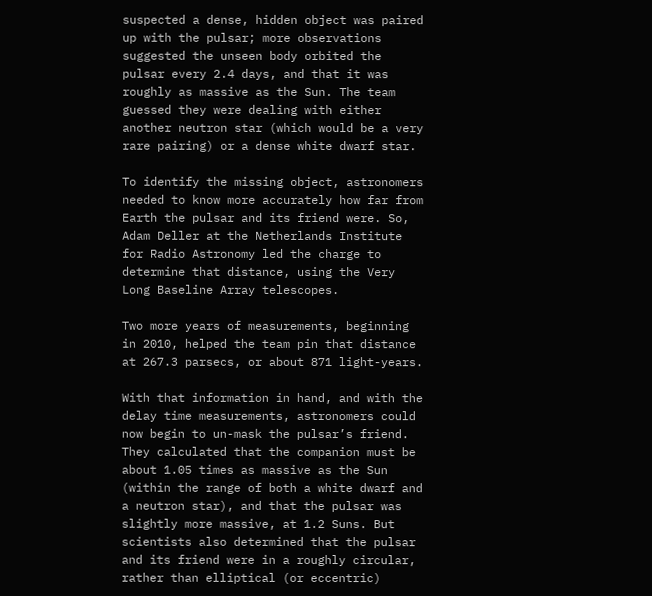suspected a dense, hidden object was paired up with the pulsar; more observations suggested the unseen body orbited the pulsar every 2.4 days, and that it was roughly as massive as the Sun. The team guessed they were dealing with either another neutron star (which would be a very rare pairing) or a dense white dwarf star.

To identify the missing object, astronomers needed to know more accurately how far from Earth the pulsar and its friend were. So, Adam Deller at the Netherlands Institute for Radio Astronomy led the charge to determine that distance, using the Very Long Baseline Array telescopes.

Two more years of measurements, beginning in 2010, helped the team pin that distance at 267.3 parsecs, or about 871 light-years.

With that information in hand, and with the delay time measurements, astronomers could now begin to un-mask the pulsar’s friend. They calculated that the companion must be about 1.05 times as massive as the Sun (within the range of both a white dwarf and a neutron star), and that the pulsar was slightly more massive, at 1.2 Suns. But scientists also determined that the pulsar and its friend were in a roughly circular, rather than elliptical (or eccentric)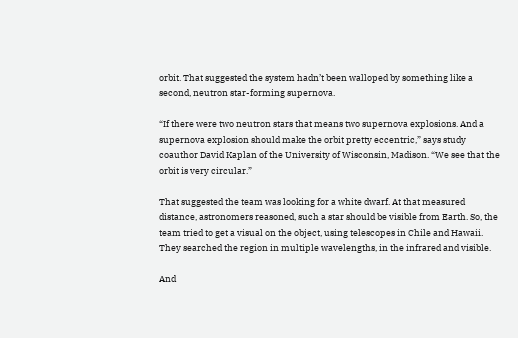orbit. That suggested the system hadn’t been walloped by something like a second, neutron star-forming supernova.

“If there were two neutron stars that means two supernova explosions. And a supernova explosion should make the orbit pretty eccentric,” says study coauthor David Kaplan of the University of Wisconsin, Madison. “We see that the orbit is very circular.”

That suggested the team was looking for a white dwarf. At that measured distance, astronomers reasoned, such a star should be visible from Earth. So, the team tried to get a visual on the object, using telescopes in Chile and Hawaii. They searched the region in multiple wavelengths, in the infrared and visible.

And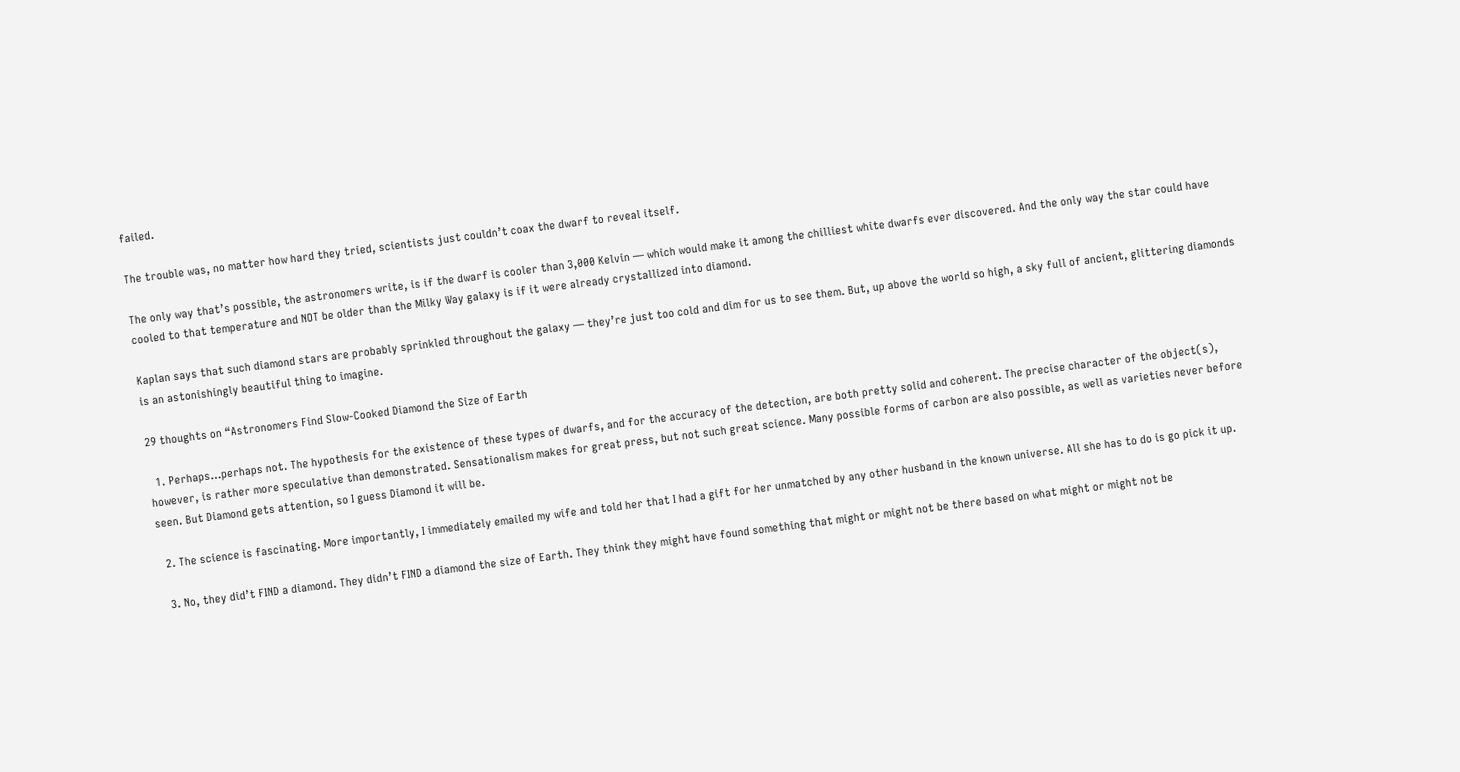failed.

The trouble was, no matter how hard they tried, scientists just couldn’t coax the dwarf to reveal itself.

The only way that’s possible, the astronomers write, is if the dwarf is cooler than 3,000 Kelvin — which would make it among the chilliest white dwarfs ever discovered. And the only way the star could have cooled to that temperature and NOT be older than the Milky Way galaxy is if it were already crystallized into diamond.

Kaplan says that such diamond stars are probably sprinkled throughout the galaxy — they’re just too cold and dim for us to see them. But, up above the world so high, a sky full of ancient, glittering diamonds is an astonishingly beautiful thing to imagine.

29 thoughts on “Astronomers Find Slow-Cooked Diamond the Size of Earth

  1. Perhaps…perhaps not. The hypothesis for the existence of these types of dwarfs, and for the accuracy of the detection, are both pretty solid and coherent. The precise character of the object(s), however, is rather more speculative than demonstrated. Sensationalism makes for great press, but not such great science. Many possible forms of carbon are also possible, as well as varieties never before seen. But Diamond gets attention, so I guess Diamond it will be.

  2. The science is fascinating. More importantly, I immediately emailed my wife and told her that I had a gift for her unmatched by any other husband in the known universe. All she has to do is go pick it up.

  3. No, they did’t FIND a diamond. They didn’t FIND a diamond the size of Earth. They think they might have found something that might or might not be there based on what might or might not be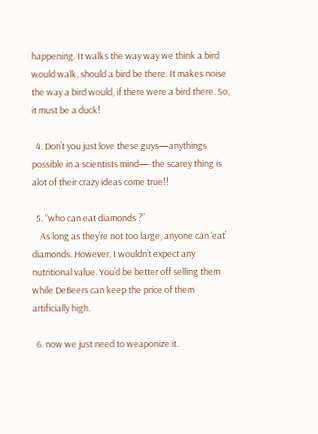happening. It walks the way way we think a bird would walk, should a bird be there. It makes noise the way a bird would, if there were a bird there. So, it must be a duck!

  4. Don’t you just love these guys—anythings possible in a scientists mind—-the scarey thing is alot of their crazy ideas come true!!

  5. “who can eat diamonds ?”
    As long as they’re not too large, anyone can ‘eat’ diamonds. However, I wouldn’t expect any nutritional value. You’d be better off selling them while DeBeers can keep the price of them artificially high.

  6. now we just need to weaponize it.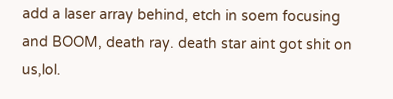add a laser array behind, etch in soem focusing and BOOM, death ray. death star aint got shit on us,lol.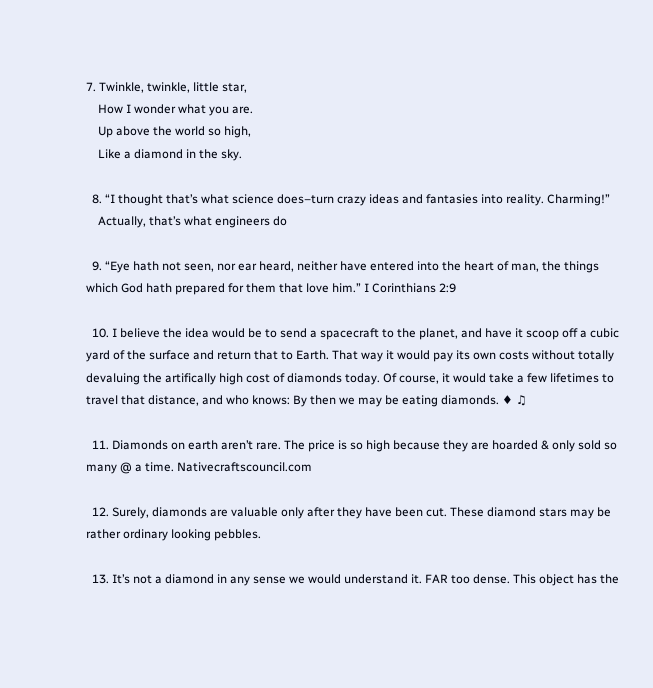7. Twinkle, twinkle, little star,
    How I wonder what you are.
    Up above the world so high,
    Like a diamond in the sky.

  8. “I thought that’s what science does–turn crazy ideas and fantasies into reality. Charming!”
    Actually, that’s what engineers do

  9. “Eye hath not seen, nor ear heard, neither have entered into the heart of man, the things which God hath prepared for them that love him.” I Corinthians 2:9

  10. I believe the idea would be to send a spacecraft to the planet, and have it scoop off a cubic yard of the surface and return that to Earth. That way it would pay its own costs without totally devaluing the artifically high cost of diamonds today. Of course, it would take a few lifetimes to travel that distance, and who knows: By then we may be eating diamonds. ♦ ♫

  11. Diamonds on earth aren’t rare. The price is so high because they are hoarded & only sold so many @ a time. Nativecraftscouncil.com

  12. Surely, diamonds are valuable only after they have been cut. These diamond stars may be rather ordinary looking pebbles.

  13. It’s not a diamond in any sense we would understand it. FAR too dense. This object has the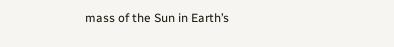mass of the Sun in Earth’s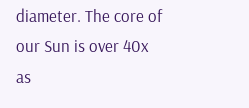diameter. The core of our Sun is over 40x as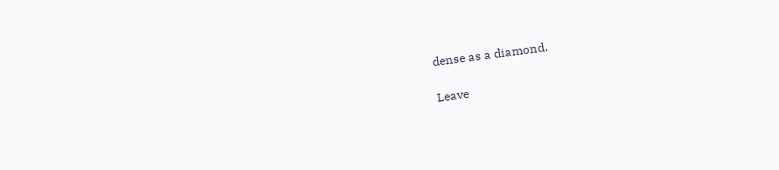dense as a diamond.

Leave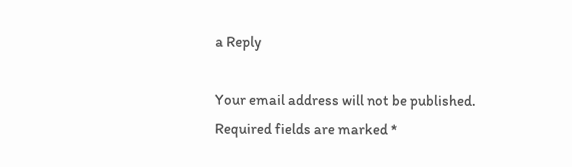a Reply

Your email address will not be published. Required fields are marked *